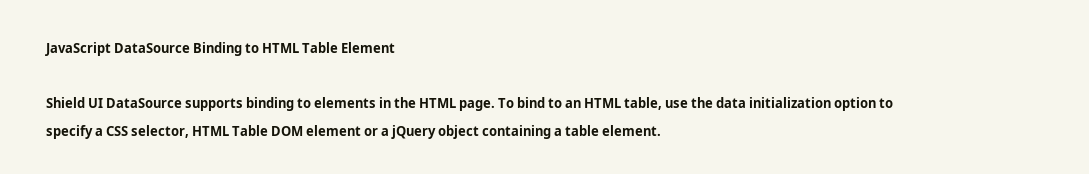JavaScript DataSource Binding to HTML Table Element

Shield UI DataSource supports binding to elements in the HTML page. To bind to an HTML table, use the data initialization option to specify a CSS selector, HTML Table DOM element or a jQuery object containing a table element.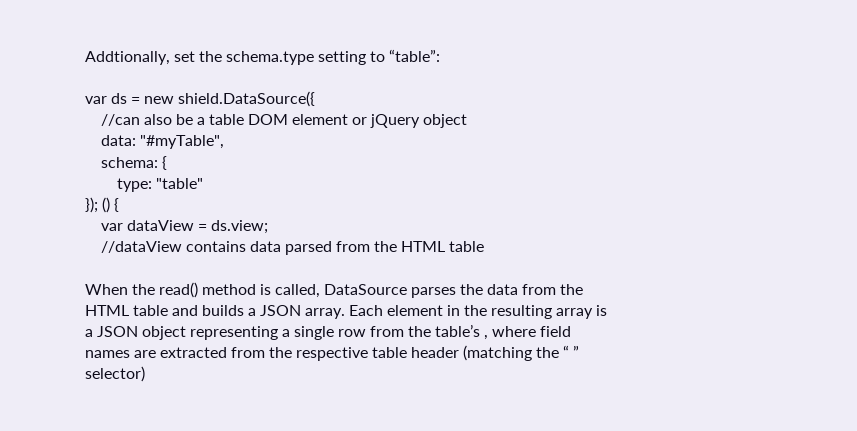Addtionally, set the schema.type setting to “table”:

var ds = new shield.DataSource({
    //can also be a table DOM element or jQuery object
    data: "#myTable",
    schema: {
        type: "table"
}); () {
    var dataView = ds.view;
    //dataView contains data parsed from the HTML table

When the read() method is called, DataSource parses the data from the HTML table and builds a JSON array. Each element in the resulting array is a JSON object representing a single row from the table’s , where field names are extracted from the respective table header (matching the “ ” selector)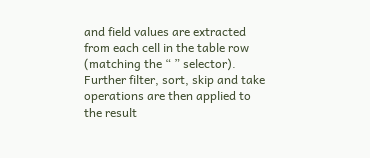and field values are extracted from each cell in the table row (matching the “ ” selector). Further filter, sort, skip and take operations are then applied to the result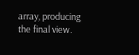array, producing the final view.